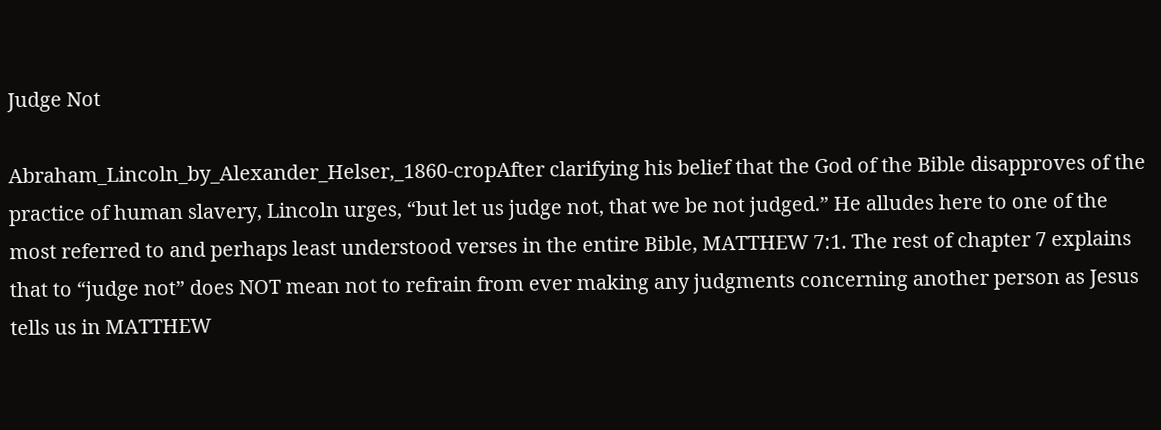Judge Not

Abraham_Lincoln_by_Alexander_Helser,_1860-cropAfter clarifying his belief that the God of the Bible disapproves of the practice of human slavery, Lincoln urges, “but let us judge not, that we be not judged.” He alludes here to one of the most referred to and perhaps least understood verses in the entire Bible, MATTHEW 7:1. The rest of chapter 7 explains that to “judge not” does NOT mean not to refrain from ever making any judgments concerning another person as Jesus tells us in MATTHEW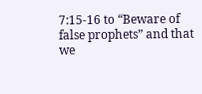7:15-16 to “Beware of false prophets” and that we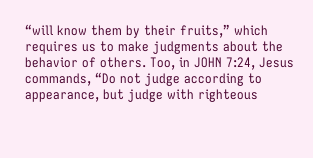“will know them by their fruits,” which requires us to make judgments about the behavior of others. Too, in JOHN 7:24, Jesus commands, “Do not judge according to appearance, but judge with righteous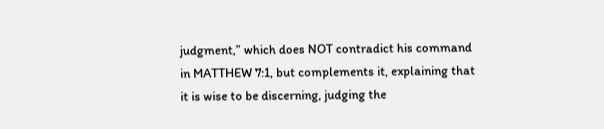judgment,” which does NOT contradict his command in MATTHEW 7:1, but complements it, explaining that it is wise to be discerning, judging the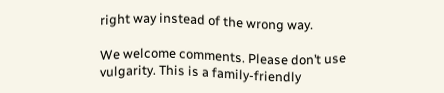right way instead of the wrong way.

We welcome comments. Please don’t use vulgarity. This is a family-friendly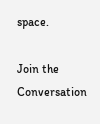space.

Join the Conversation